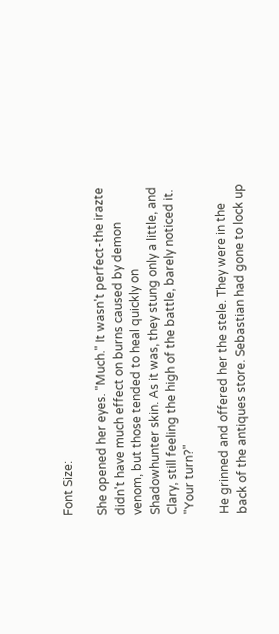Font Size:

She opened her eyes. "Much." It wasn't perfect-the irazte didn't have much effect on burns caused by demon venom, but those tended to heal quickly on Shadowhunter skin. As it was, they stung only a little, and Clary, still feeling the high of the battle, barely noticed it. "Your turn?"

He grinned and offered her the stele. They were in the back of the antiques store. Sebastian had gone to lock up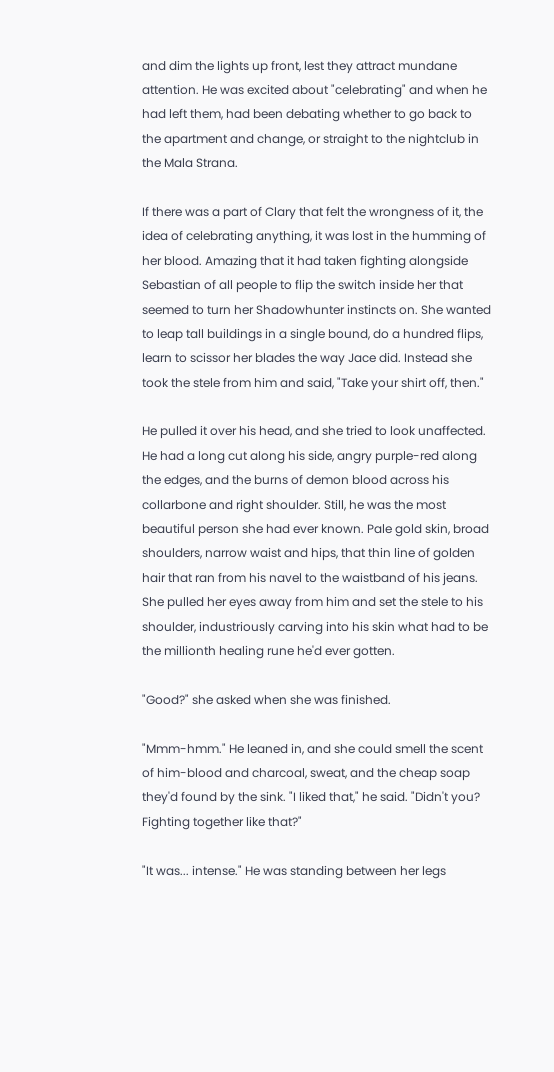and dim the lights up front, lest they attract mundane attention. He was excited about "celebrating" and when he had left them, had been debating whether to go back to the apartment and change, or straight to the nightclub in the Mala Strana.

If there was a part of Clary that felt the wrongness of it, the idea of celebrating anything, it was lost in the humming of her blood. Amazing that it had taken fighting alongside Sebastian of all people to flip the switch inside her that seemed to turn her Shadowhunter instincts on. She wanted to leap tall buildings in a single bound, do a hundred flips, learn to scissor her blades the way Jace did. Instead she took the stele from him and said, "Take your shirt off, then."

He pulled it over his head, and she tried to look unaffected. He had a long cut along his side, angry purple-red along the edges, and the burns of demon blood across his collarbone and right shoulder. Still, he was the most beautiful person she had ever known. Pale gold skin, broad shoulders, narrow waist and hips, that thin line of golden hair that ran from his navel to the waistband of his jeans. She pulled her eyes away from him and set the stele to his shoulder, industriously carving into his skin what had to be the millionth healing rune he'd ever gotten.

"Good?" she asked when she was finished.

"Mmm-hmm." He leaned in, and she could smell the scent of him-blood and charcoal, sweat, and the cheap soap they'd found by the sink. "I liked that," he said. "Didn't you? Fighting together like that?"

"It was... intense." He was standing between her legs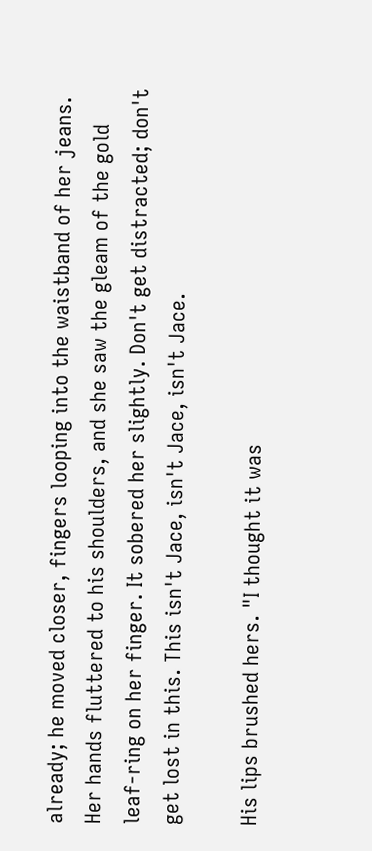already; he moved closer, fingers looping into the waistband of her jeans. Her hands fluttered to his shoulders, and she saw the gleam of the gold leaf-ring on her finger. It sobered her slightly. Don't get distracted; don't get lost in this. This isn't Jace, isn't Jace, isn't Jace.

His lips brushed hers. "I thought it was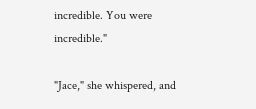incredible. You were incredible."

"Jace," she whispered, and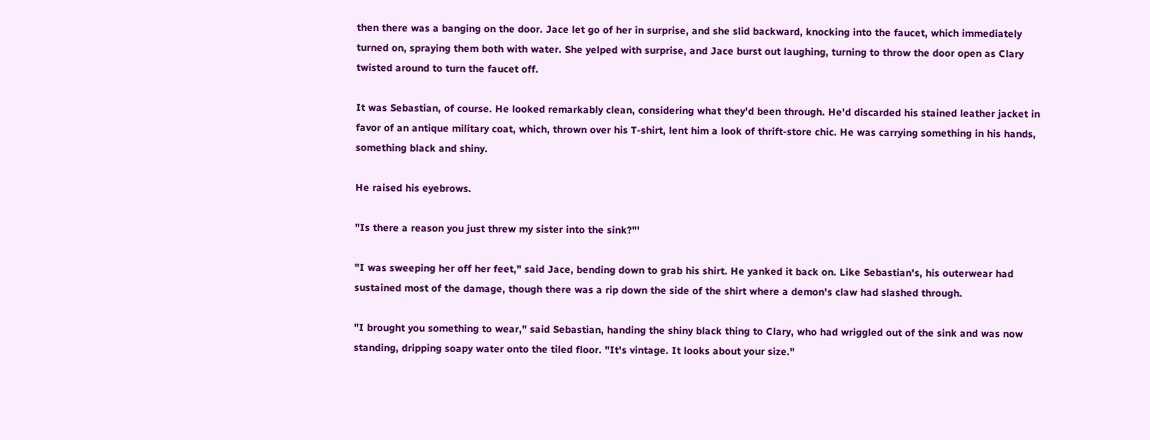then there was a banging on the door. Jace let go of her in surprise, and she slid backward, knocking into the faucet, which immediately turned on, spraying them both with water. She yelped with surprise, and Jace burst out laughing, turning to throw the door open as Clary twisted around to turn the faucet off.

It was Sebastian, of course. He looked remarkably clean, considering what they'd been through. He'd discarded his stained leather jacket in favor of an antique military coat, which, thrown over his T-shirt, lent him a look of thrift-store chic. He was carrying something in his hands, something black and shiny.

He raised his eyebrows.

"Is there a reason you just threw my sister into the sink?"'

"I was sweeping her off her feet," said Jace, bending down to grab his shirt. He yanked it back on. Like Sebastian's, his outerwear had sustained most of the damage, though there was a rip down the side of the shirt where a demon's claw had slashed through.

"I brought you something to wear," said Sebastian, handing the shiny black thing to Clary, who had wriggled out of the sink and was now standing, dripping soapy water onto the tiled floor. "It's vintage. It looks about your size."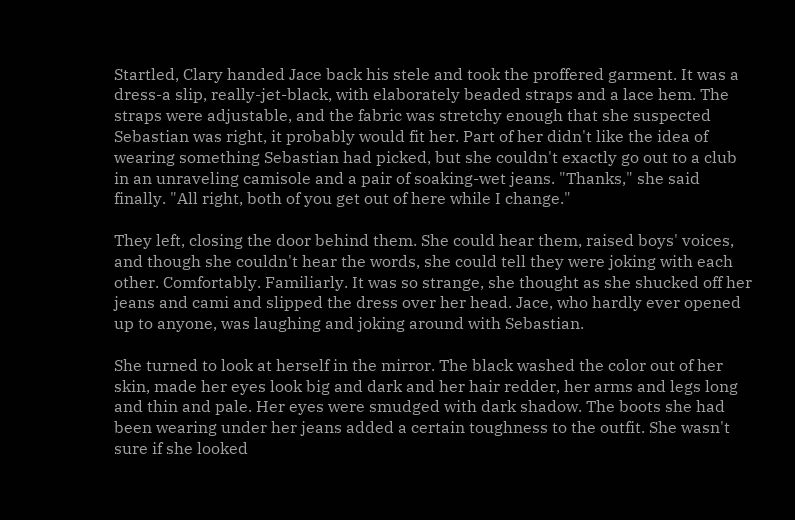Startled, Clary handed Jace back his stele and took the proffered garment. It was a dress-a slip, really-jet-black, with elaborately beaded straps and a lace hem. The straps were adjustable, and the fabric was stretchy enough that she suspected Sebastian was right, it probably would fit her. Part of her didn't like the idea of wearing something Sebastian had picked, but she couldn't exactly go out to a club in an unraveling camisole and a pair of soaking-wet jeans. "Thanks," she said finally. "All right, both of you get out of here while I change."

They left, closing the door behind them. She could hear them, raised boys' voices, and though she couldn't hear the words, she could tell they were joking with each other. Comfortably. Familiarly. It was so strange, she thought as she shucked off her jeans and cami and slipped the dress over her head. Jace, who hardly ever opened up to anyone, was laughing and joking around with Sebastian.

She turned to look at herself in the mirror. The black washed the color out of her skin, made her eyes look big and dark and her hair redder, her arms and legs long and thin and pale. Her eyes were smudged with dark shadow. The boots she had been wearing under her jeans added a certain toughness to the outfit. She wasn't sure if she looked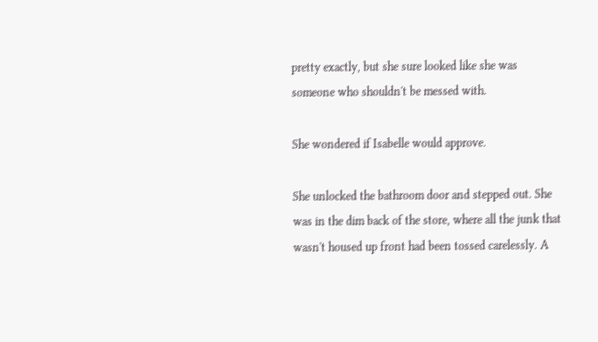pretty exactly, but she sure looked like she was someone who shouldn't be messed with.

She wondered if Isabelle would approve.

She unlocked the bathroom door and stepped out. She was in the dim back of the store, where all the junk that wasn't housed up front had been tossed carelessly. A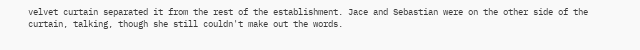velvet curtain separated it from the rest of the establishment. Jace and Sebastian were on the other side of the curtain, talking, though she still couldn't make out the words.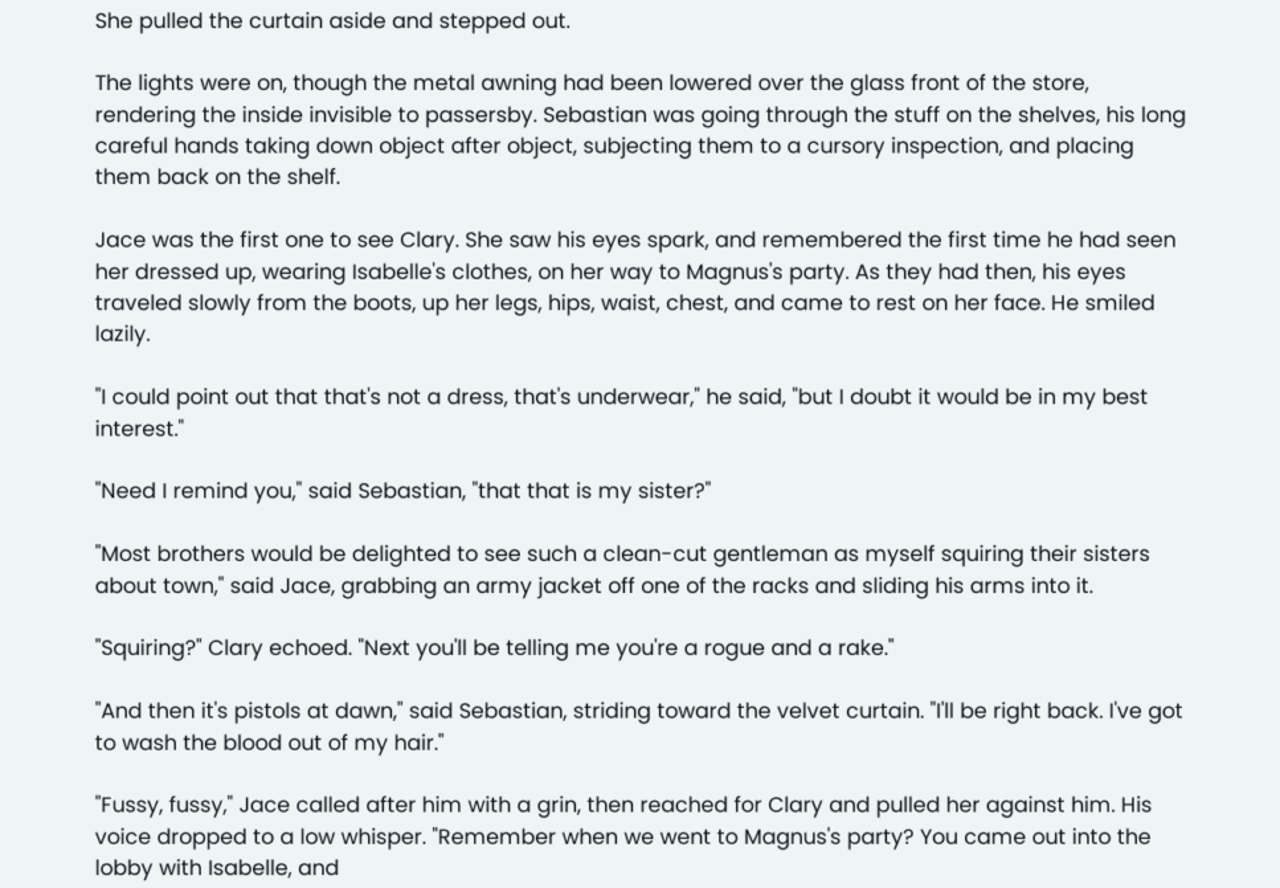She pulled the curtain aside and stepped out.

The lights were on, though the metal awning had been lowered over the glass front of the store, rendering the inside invisible to passersby. Sebastian was going through the stuff on the shelves, his long careful hands taking down object after object, subjecting them to a cursory inspection, and placing them back on the shelf.

Jace was the first one to see Clary. She saw his eyes spark, and remembered the first time he had seen her dressed up, wearing Isabelle's clothes, on her way to Magnus's party. As they had then, his eyes traveled slowly from the boots, up her legs, hips, waist, chest, and came to rest on her face. He smiled lazily.

"I could point out that that's not a dress, that's underwear," he said, "but I doubt it would be in my best interest."

"Need I remind you," said Sebastian, "that that is my sister?"

"Most brothers would be delighted to see such a clean-cut gentleman as myself squiring their sisters about town," said Jace, grabbing an army jacket off one of the racks and sliding his arms into it.

"Squiring?" Clary echoed. "Next you'll be telling me you're a rogue and a rake."

"And then it's pistols at dawn," said Sebastian, striding toward the velvet curtain. "I'll be right back. I've got to wash the blood out of my hair."

"Fussy, fussy," Jace called after him with a grin, then reached for Clary and pulled her against him. His voice dropped to a low whisper. "Remember when we went to Magnus's party? You came out into the lobby with Isabelle, and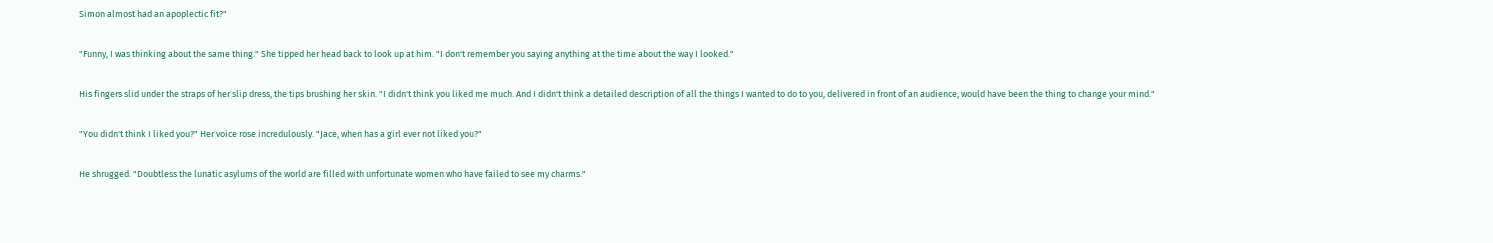Simon almost had an apoplectic fit?"

"Funny, I was thinking about the same thing." She tipped her head back to look up at him. "I don't remember you saying anything at the time about the way I looked."

His fingers slid under the straps of her slip dress, the tips brushing her skin. "I didn't think you liked me much. And I didn't think a detailed description of all the things I wanted to do to you, delivered in front of an audience, would have been the thing to change your mind."

"You didn't think I liked you?" Her voice rose incredulously. "Jace, when has a girl ever not liked you?"

He shrugged. "Doubtless the lunatic asylums of the world are filled with unfortunate women who have failed to see my charms."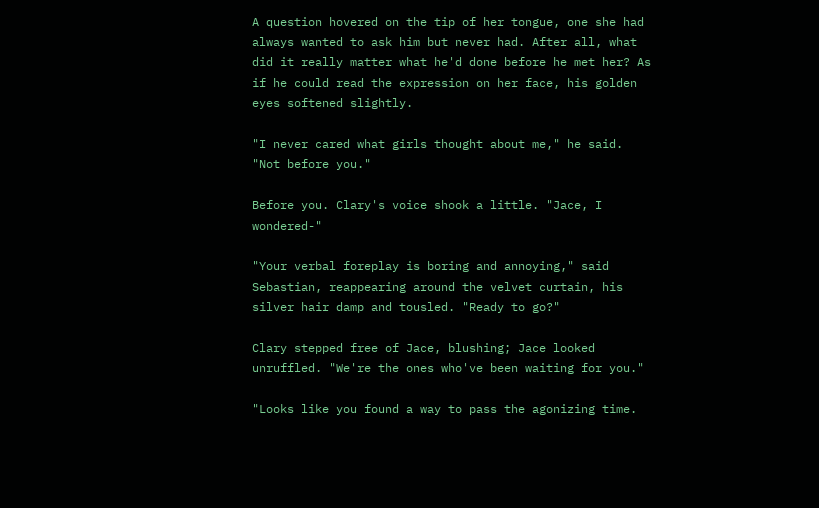A question hovered on the tip of her tongue, one she had always wanted to ask him but never had. After all, what did it really matter what he'd done before he met her? As if he could read the expression on her face, his golden eyes softened slightly.

"I never cared what girls thought about me," he said. "Not before you."

Before you. Clary's voice shook a little. "Jace, I wondered-"

"Your verbal foreplay is boring and annoying," said Sebastian, reappearing around the velvet curtain, his silver hair damp and tousled. "Ready to go?"

Clary stepped free of Jace, blushing; Jace looked unruffled. "We're the ones who've been waiting for you."

"Looks like you found a way to pass the agonizing time.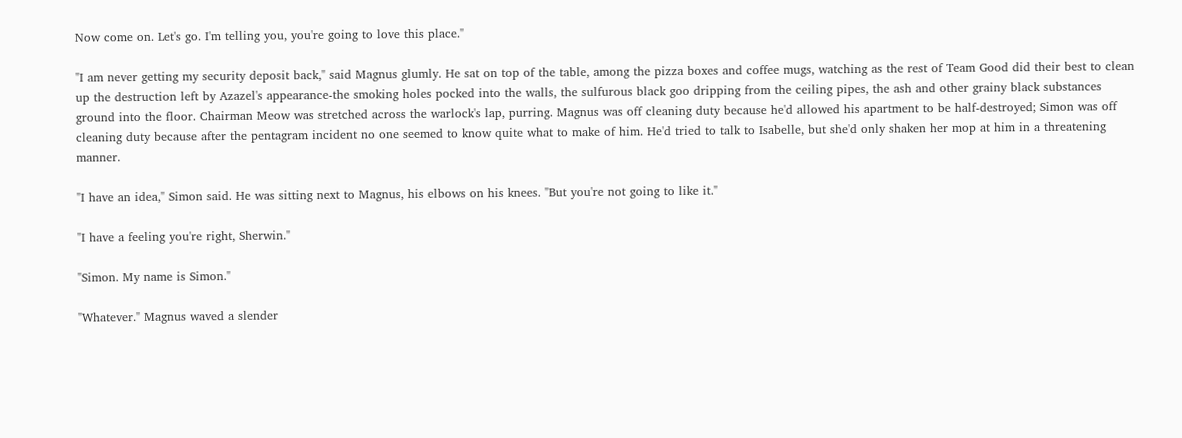Now come on. Let's go. I'm telling you, you're going to love this place."

"I am never getting my security deposit back," said Magnus glumly. He sat on top of the table, among the pizza boxes and coffee mugs, watching as the rest of Team Good did their best to clean up the destruction left by Azazel's appearance-the smoking holes pocked into the walls, the sulfurous black goo dripping from the ceiling pipes, the ash and other grainy black substances ground into the floor. Chairman Meow was stretched across the warlock's lap, purring. Magnus was off cleaning duty because he'd allowed his apartment to be half-destroyed; Simon was off cleaning duty because after the pentagram incident no one seemed to know quite what to make of him. He'd tried to talk to Isabelle, but she'd only shaken her mop at him in a threatening manner.

"I have an idea," Simon said. He was sitting next to Magnus, his elbows on his knees. "But you're not going to like it."

"I have a feeling you're right, Sherwin."

"Simon. My name is Simon."

"Whatever." Magnus waved a slender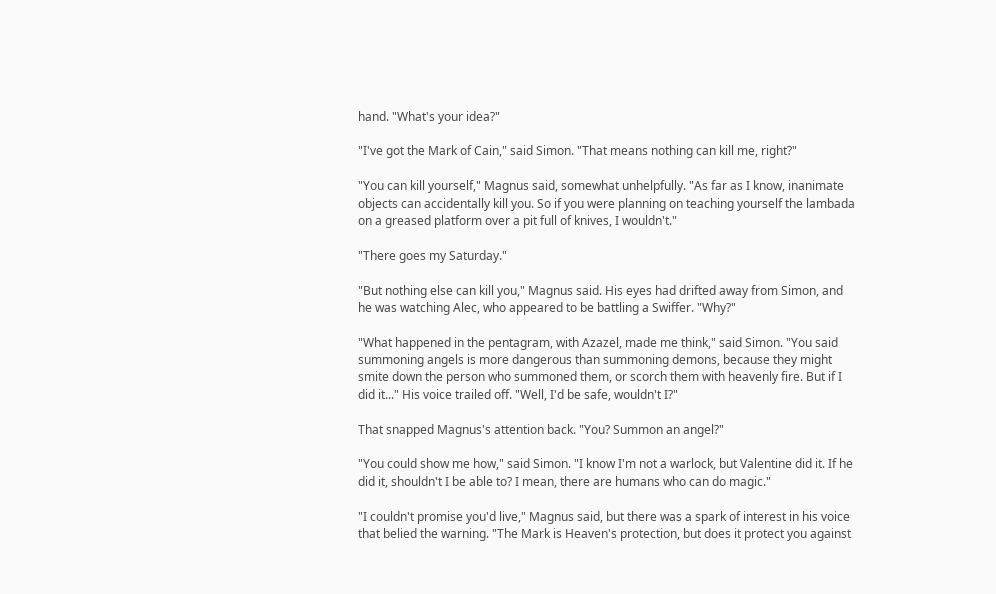hand. "What's your idea?"

"I've got the Mark of Cain," said Simon. "That means nothing can kill me, right?"

"You can kill yourself," Magnus said, somewhat unhelpfully. "As far as I know, inanimate objects can accidentally kill you. So if you were planning on teaching yourself the lambada on a greased platform over a pit full of knives, I wouldn't."

"There goes my Saturday."

"But nothing else can kill you," Magnus said. His eyes had drifted away from Simon, and he was watching Alec, who appeared to be battling a Swiffer. "Why?"

"What happened in the pentagram, with Azazel, made me think," said Simon. "You said summoning angels is more dangerous than summoning demons, because they might smite down the person who summoned them, or scorch them with heavenly fire. But if I did it..." His voice trailed off. "Well, I'd be safe, wouldn't I?"

That snapped Magnus's attention back. "You? Summon an angel?"

"You could show me how," said Simon. "I know I'm not a warlock, but Valentine did it. If he did it, shouldn't I be able to? I mean, there are humans who can do magic."

"I couldn't promise you'd live," Magnus said, but there was a spark of interest in his voice that belied the warning. "The Mark is Heaven's protection, but does it protect you against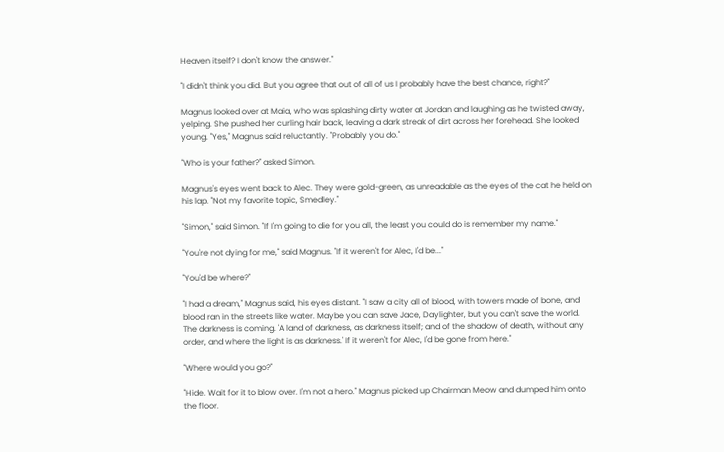Heaven itself? I don't know the answer."

"I didn't think you did. But you agree that out of all of us I probably have the best chance, right?"

Magnus looked over at Maia, who was splashing dirty water at Jordan and laughing as he twisted away, yelping. She pushed her curling hair back, leaving a dark streak of dirt across her forehead. She looked young. "Yes," Magnus said reluctantly. "Probably you do."

"Who is your father?" asked Simon.

Magnus's eyes went back to Alec. They were gold-green, as unreadable as the eyes of the cat he held on his lap. "Not my favorite topic, Smedley."

"Simon," said Simon. "If I'm going to die for you all, the least you could do is remember my name."

"You're not dying for me," said Magnus. "If it weren't for Alec, I'd be..."

"You'd be where?"

"I had a dream," Magnus said, his eyes distant. "I saw a city all of blood, with towers made of bone, and blood ran in the streets like water. Maybe you can save Jace, Daylighter, but you can't save the world. The darkness is coming. 'A land of darkness, as darkness itself; and of the shadow of death, without any order, and where the light is as darkness.' If it weren't for Alec, I'd be gone from here."

"Where would you go?"

"Hide. Wait for it to blow over. I'm not a hero." Magnus picked up Chairman Meow and dumped him onto the floor.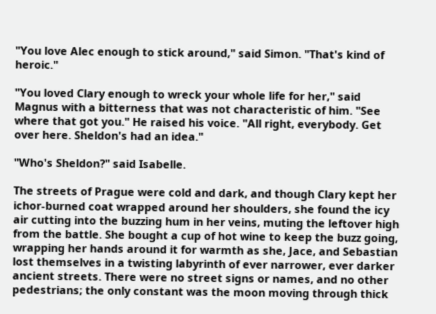"You love Alec enough to stick around," said Simon. "That's kind of heroic."

"You loved Clary enough to wreck your whole life for her," said Magnus with a bitterness that was not characteristic of him. "See where that got you." He raised his voice. "All right, everybody. Get over here. Sheldon's had an idea."

"Who's Sheldon?" said Isabelle.

The streets of Prague were cold and dark, and though Clary kept her ichor-burned coat wrapped around her shoulders, she found the icy air cutting into the buzzing hum in her veins, muting the leftover high from the battle. She bought a cup of hot wine to keep the buzz going, wrapping her hands around it for warmth as she, Jace, and Sebastian lost themselves in a twisting labyrinth of ever narrower, ever darker ancient streets. There were no street signs or names, and no other pedestrians; the only constant was the moon moving through thick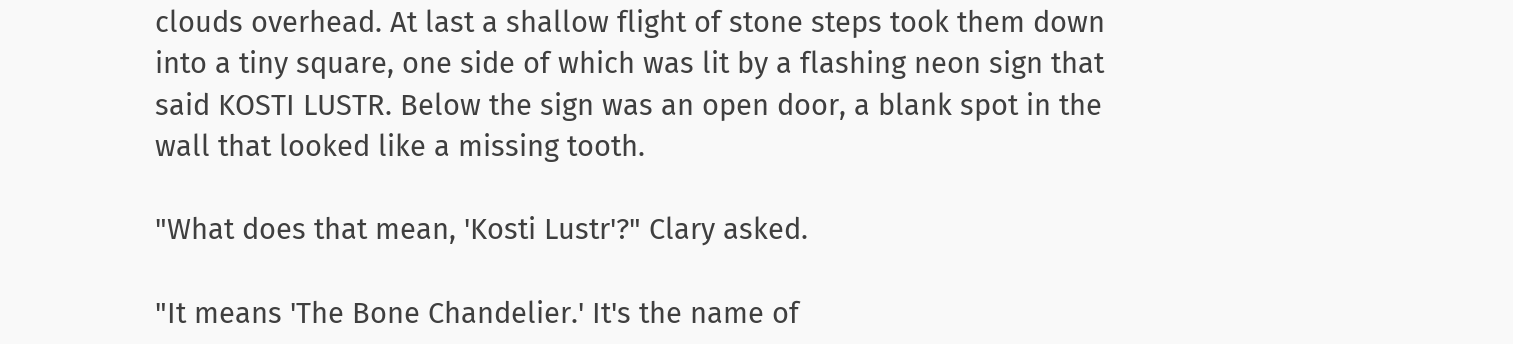clouds overhead. At last a shallow flight of stone steps took them down into a tiny square, one side of which was lit by a flashing neon sign that said KOSTI LUSTR. Below the sign was an open door, a blank spot in the wall that looked like a missing tooth.

"What does that mean, 'Kosti Lustr'?" Clary asked.

"It means 'The Bone Chandelier.' It's the name of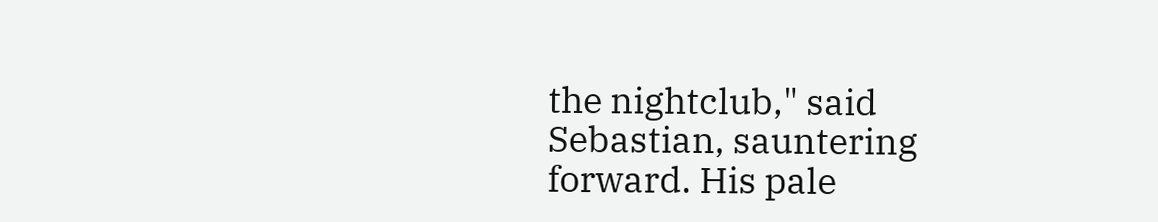the nightclub," said Sebastian, sauntering forward. His pale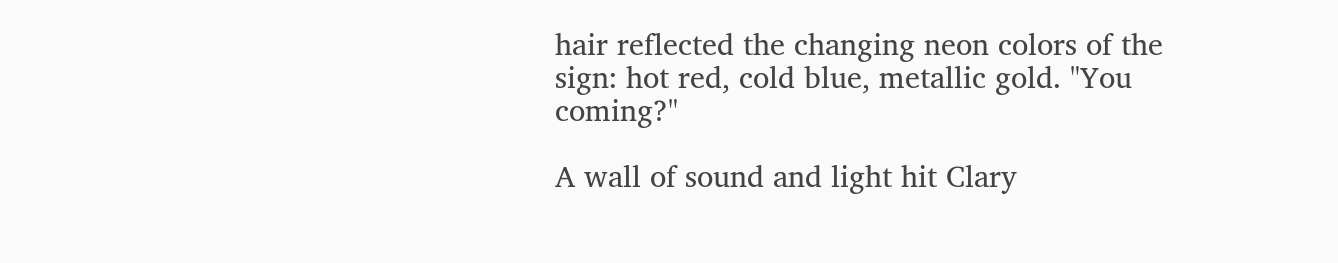hair reflected the changing neon colors of the sign: hot red, cold blue, metallic gold. "You coming?"

A wall of sound and light hit Clary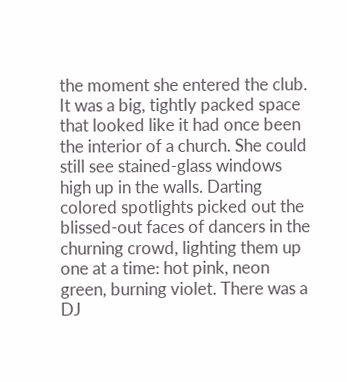the moment she entered the club. It was a big, tightly packed space that looked like it had once been the interior of a church. She could still see stained-glass windows high up in the walls. Darting colored spotlights picked out the blissed-out faces of dancers in the churning crowd, lighting them up one at a time: hot pink, neon green, burning violet. There was a DJ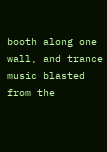booth along one wall, and trance music blasted from the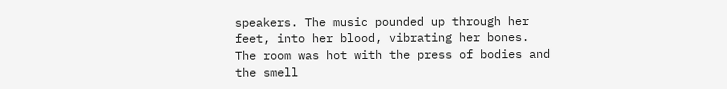speakers. The music pounded up through her feet, into her blood, vibrating her bones. The room was hot with the press of bodies and the smell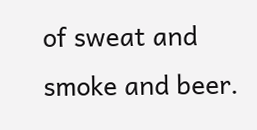of sweat and smoke and beer.